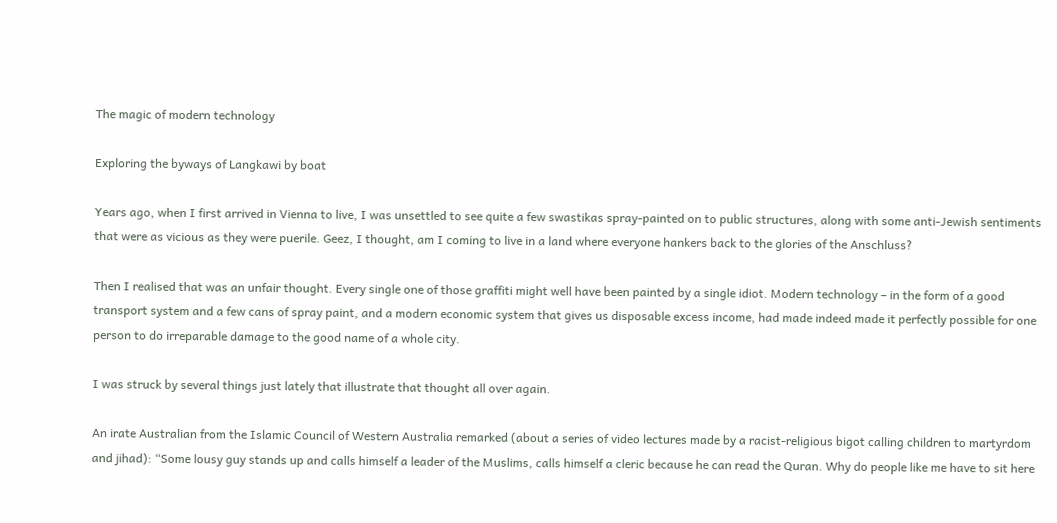The magic of modern technology

Exploring the byways of Langkawi by boat

Years ago, when I first arrived in Vienna to live, I was unsettled to see quite a few swastikas spray-painted on to public structures, along with some anti-Jewish sentiments that were as vicious as they were puerile. Geez, I thought, am I coming to live in a land where everyone hankers back to the glories of the Anschluss?

Then I realised that was an unfair thought. Every single one of those graffiti might well have been painted by a single idiot. Modern technology – in the form of a good transport system and a few cans of spray paint, and a modern economic system that gives us disposable excess income, had made indeed made it perfectly possible for one person to do irreparable damage to the good name of a whole city.

I was struck by several things just lately that illustrate that thought all over again.

An irate Australian from the Islamic Council of Western Australia remarked (about a series of video lectures made by a racist-religious bigot calling children to martyrdom and jihad): “Some lousy guy stands up and calls himself a leader of the Muslims, calls himself a cleric because he can read the Quran. Why do people like me have to sit here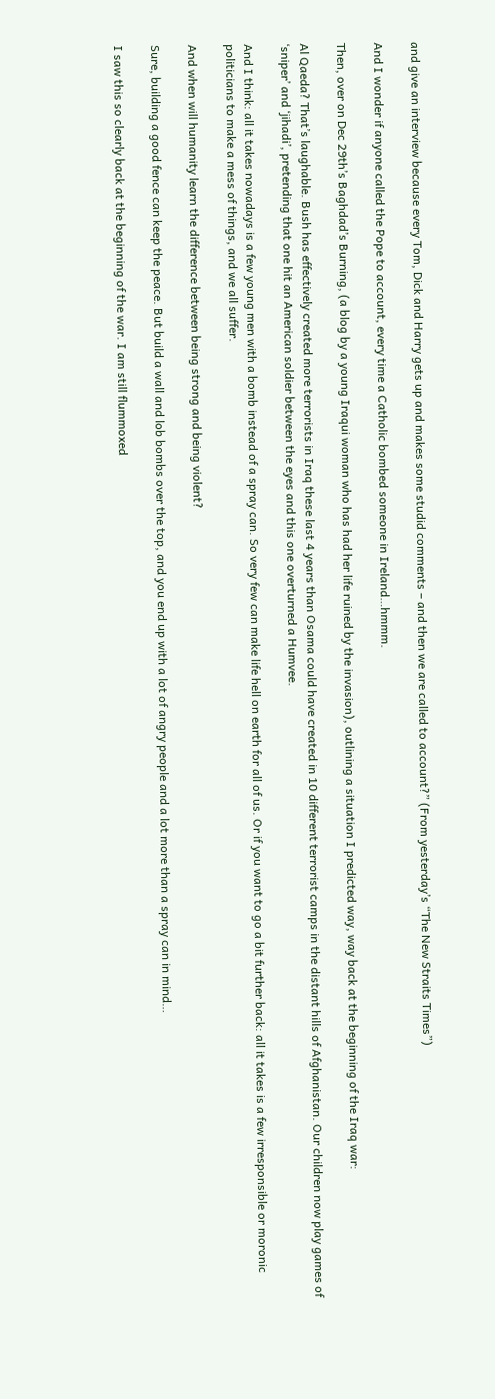and give an interview because every Tom, Dick and Harry gets up and makes some studid comments – and then we are called to account?” (From yesterday’s “The New Straits Times”)

And I wonder if anyone called the Pope to account, every time a Catholic bombed someone in Ireland…hmmm.

Then, over on Dec 29th’s Baghdad’s Burning, (a blog by a young Iraqui woman who has had her life ruined by the invasion), outlining a situation I predicted way, way back at the beginning of the Iraq war:

Al Qaeda? That’s laughable. Bush has effectively created more terrorists in Iraq these last 4 years than Osama could have created in 10 different terrorist camps in the distant hills of Afghanistan. Our children now play games of ‘sniper’ and ‘jihadi’, pretending that one hit an American soldier between the eyes and this one overturned a Humvee.

And I think: all it takes nowadays is a few young men with a bomb instead of a spray can. So very few can make life hell on earth for all of us. Or if you want to go a bit further back: all it takes is a few irresponsible or moronic politicians to make a mess of things, and we all suffer.

And when will humanity learn the difference between being strong and being violent?

Sure, building a good fence can keep the peace. But build a wall and lob bombs over the top, and you end up with a lot of angry people and a lot more than a spray can in mind…

I saw this so clearly back at the beginning of the war. I am still flummoxed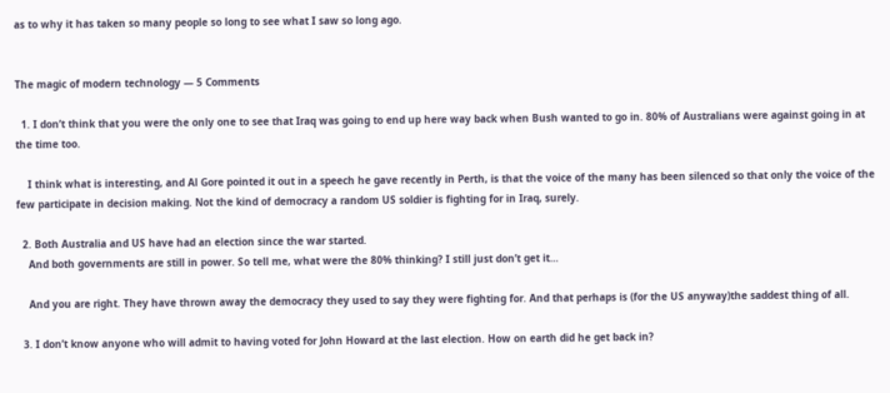as to why it has taken so many people so long to see what I saw so long ago.


The magic of modern technology — 5 Comments

  1. I don’t think that you were the only one to see that Iraq was going to end up here way back when Bush wanted to go in. 80% of Australians were against going in at the time too.

    I think what is interesting, and Al Gore pointed it out in a speech he gave recently in Perth, is that the voice of the many has been silenced so that only the voice of the few participate in decision making. Not the kind of democracy a random US soldier is fighting for in Iraq, surely.

  2. Both Australia and US have had an election since the war started.
    And both governments are still in power. So tell me, what were the 80% thinking? I still just don’t get it…

    And you are right. They have thrown away the democracy they used to say they were fighting for. And that perhaps is (for the US anyway)the saddest thing of all.

  3. I don’t know anyone who will admit to having voted for John Howard at the last election. How on earth did he get back in?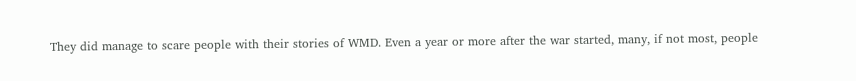They did manage to scare people with their stories of WMD. Even a year or more after the war started, many, if not most, people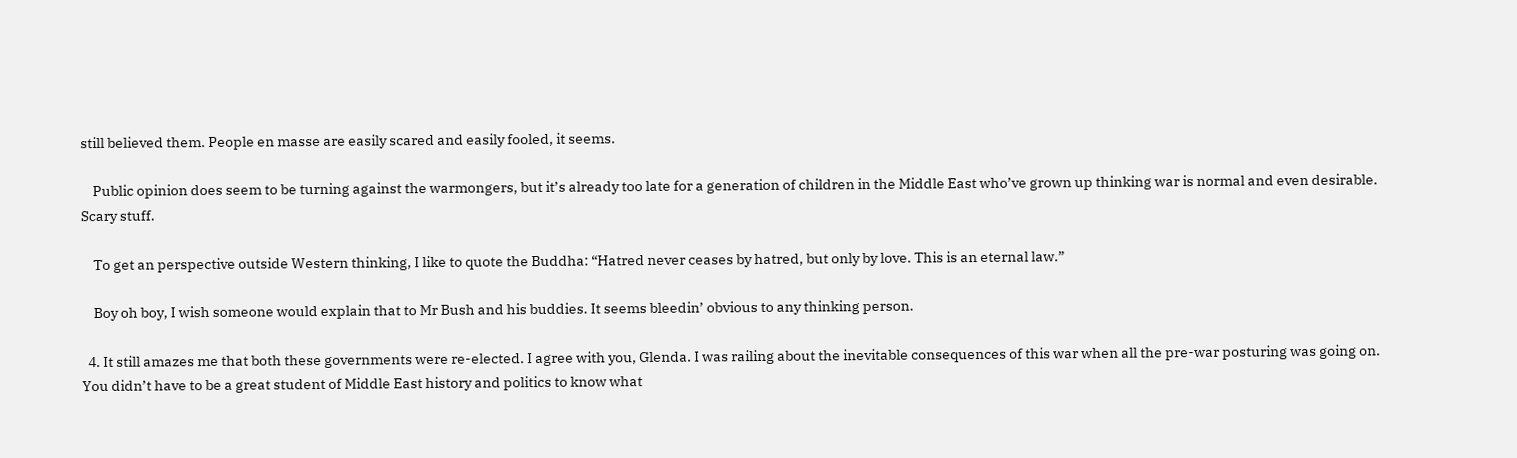still believed them. People en masse are easily scared and easily fooled, it seems.

    Public opinion does seem to be turning against the warmongers, but it’s already too late for a generation of children in the Middle East who’ve grown up thinking war is normal and even desirable. Scary stuff.

    To get an perspective outside Western thinking, I like to quote the Buddha: “Hatred never ceases by hatred, but only by love. This is an eternal law.”

    Boy oh boy, I wish someone would explain that to Mr Bush and his buddies. It seems bleedin’ obvious to any thinking person.

  4. It still amazes me that both these governments were re-elected. I agree with you, Glenda. I was railing about the inevitable consequences of this war when all the pre-war posturing was going on. You didn’t have to be a great student of Middle East history and politics to know what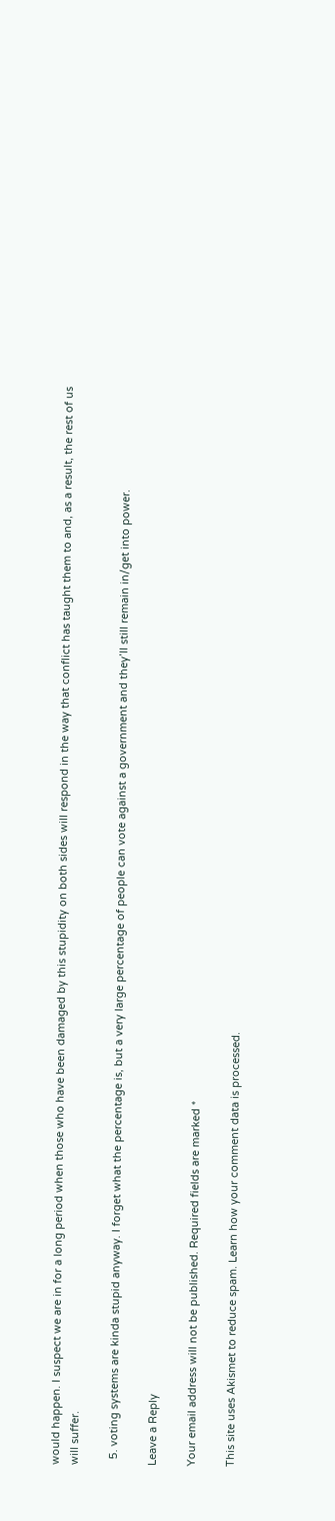would happen. I suspect we are in for a long period when those who have been damaged by this stupidity on both sides will respond in the way that conflict has taught them to and, as a result, the rest of us will suffer.

  5. voting systems are kinda stupid anyway. I forget what the percentage is, but a very large percentage of people can vote against a government and they’ll still remain in/get into power.

Leave a Reply

Your email address will not be published. Required fields are marked *

This site uses Akismet to reduce spam. Learn how your comment data is processed.